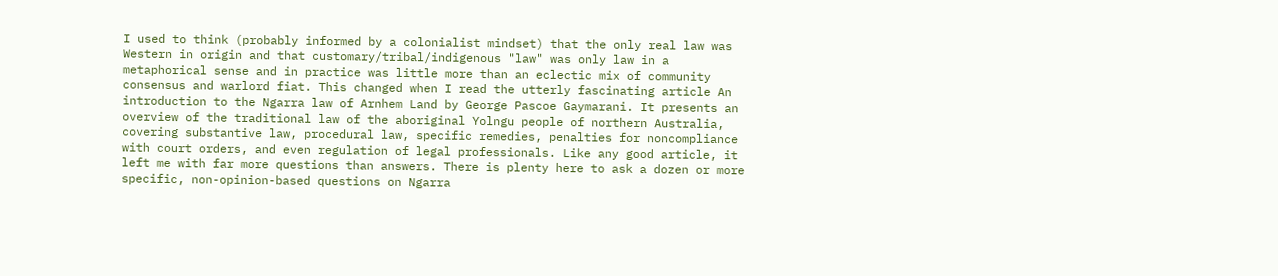I used to think (probably informed by a colonialist mindset) that the only real law was Western in origin and that customary/tribal/indigenous "law" was only law in a metaphorical sense and in practice was little more than an eclectic mix of community consensus and warlord fiat. This changed when I read the utterly fascinating article An introduction to the Ngarra law of Arnhem Land by George Pascoe Gaymarani. It presents an overview of the traditional law of the aboriginal Yolngu people of northern Australia, covering substantive law, procedural law, specific remedies, penalties for noncompliance with court orders, and even regulation of legal professionals. Like any good article, it left me with far more questions than answers. There is plenty here to ask a dozen or more specific, non-opinion-based questions on Ngarra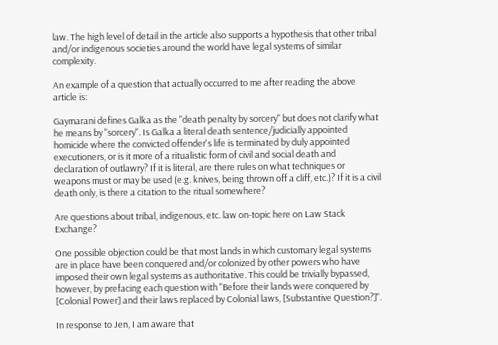law. The high level of detail in the article also supports a hypothesis that other tribal and/or indigenous societies around the world have legal systems of similar complexity.

An example of a question that actually occurred to me after reading the above article is:

Gaymarani defines Galka as the "death penalty by sorcery" but does not clarify what he means by "sorcery". Is Galka a literal death sentence/judicially appointed homicide where the convicted offender's life is terminated by duly appointed executioners, or is it more of a ritualistic form of civil and social death and declaration of outlawry? If it is literal, are there rules on what techniques or weapons must or may be used (e.g. knives, being thrown off a cliff, etc.)? If it is a civil death only, is there a citation to the ritual somewhere?

Are questions about tribal, indigenous, etc. law on-topic here on Law Stack Exchange?

One possible objection could be that most lands in which customary legal systems are in place have been conquered and/or colonized by other powers who have imposed their own legal systems as authoritative. This could be trivially bypassed, however, by prefacing each question with "Before their lands were conquered by [Colonial Power] and their laws replaced by Colonial laws, [Substantive Question?]".

In response to Jen, I am aware that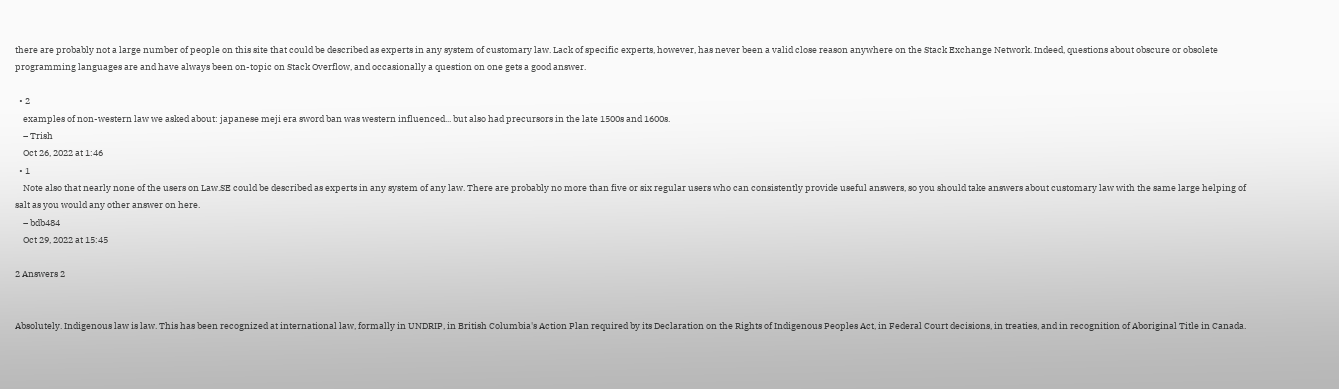there are probably not a large number of people on this site that could be described as experts in any system of customary law. Lack of specific experts, however, has never been a valid close reason anywhere on the Stack Exchange Network. Indeed, questions about obscure or obsolete programming languages are and have always been on-topic on Stack Overflow, and occasionally a question on one gets a good answer.

  • 2
    examples of non-western law we asked about: japanese meji era sword ban was western influenced... but also had precursors in the late 1500s and 1600s.
    – Trish
    Oct 26, 2022 at 1:46
  • 1
    Note also that nearly none of the users on Law.SE could be described as experts in any system of any law. There are probably no more than five or six regular users who can consistently provide useful answers, so you should take answers about customary law with the same large helping of salt as you would any other answer on here.
    – bdb484
    Oct 29, 2022 at 15:45

2 Answers 2


Absolutely. Indigenous law is law. This has been recognized at international law, formally in UNDRIP, in British Columbia's Action Plan required by its Declaration on the Rights of Indigenous Peoples Act, in Federal Court decisions, in treaties, and in recognition of Aboriginal Title in Canada.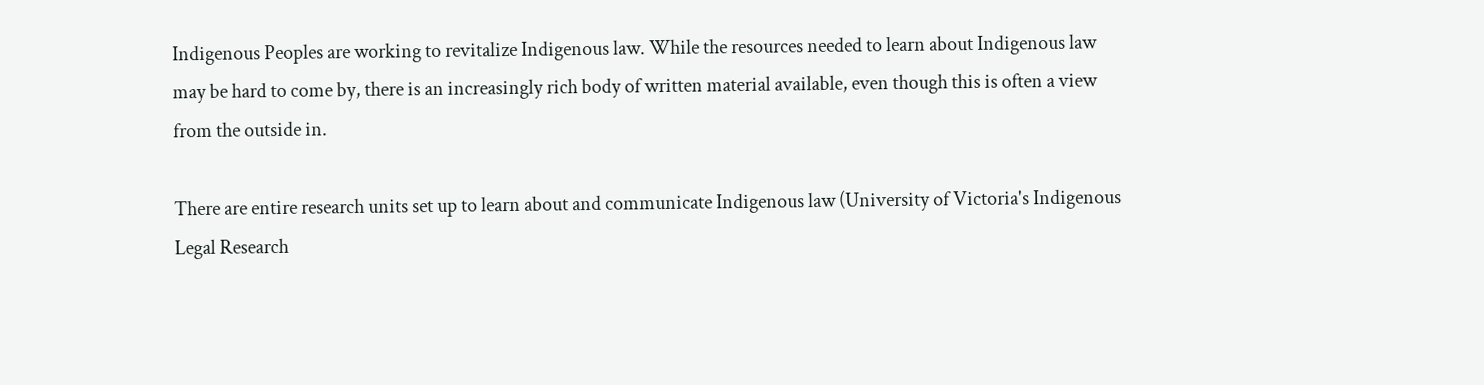Indigenous Peoples are working to revitalize Indigenous law. While the resources needed to learn about Indigenous law may be hard to come by, there is an increasingly rich body of written material available, even though this is often a view from the outside in.

There are entire research units set up to learn about and communicate Indigenous law (University of Victoria's Indigenous Legal Research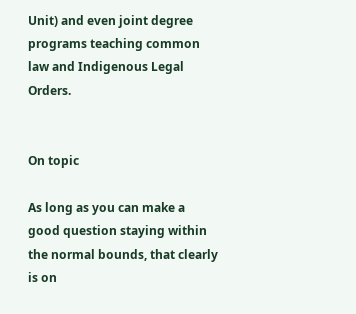Unit) and even joint degree programs teaching common law and Indigenous Legal Orders.


On topic

As long as you can make a good question staying within the normal bounds, that clearly is on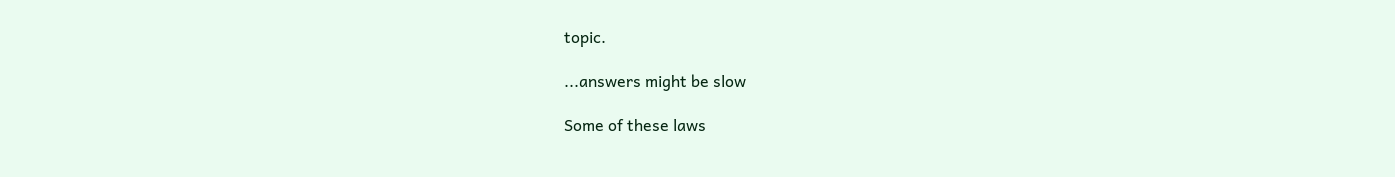topic.

...answers might be slow

Some of these laws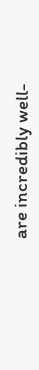are incredibly well-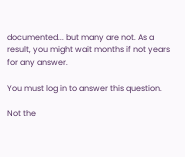documented... but many are not. As a result, you might wait months if not years for any answer.

You must log in to answer this question.

Not the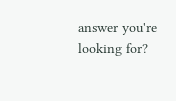answer you're looking for?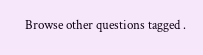Browse other questions tagged .